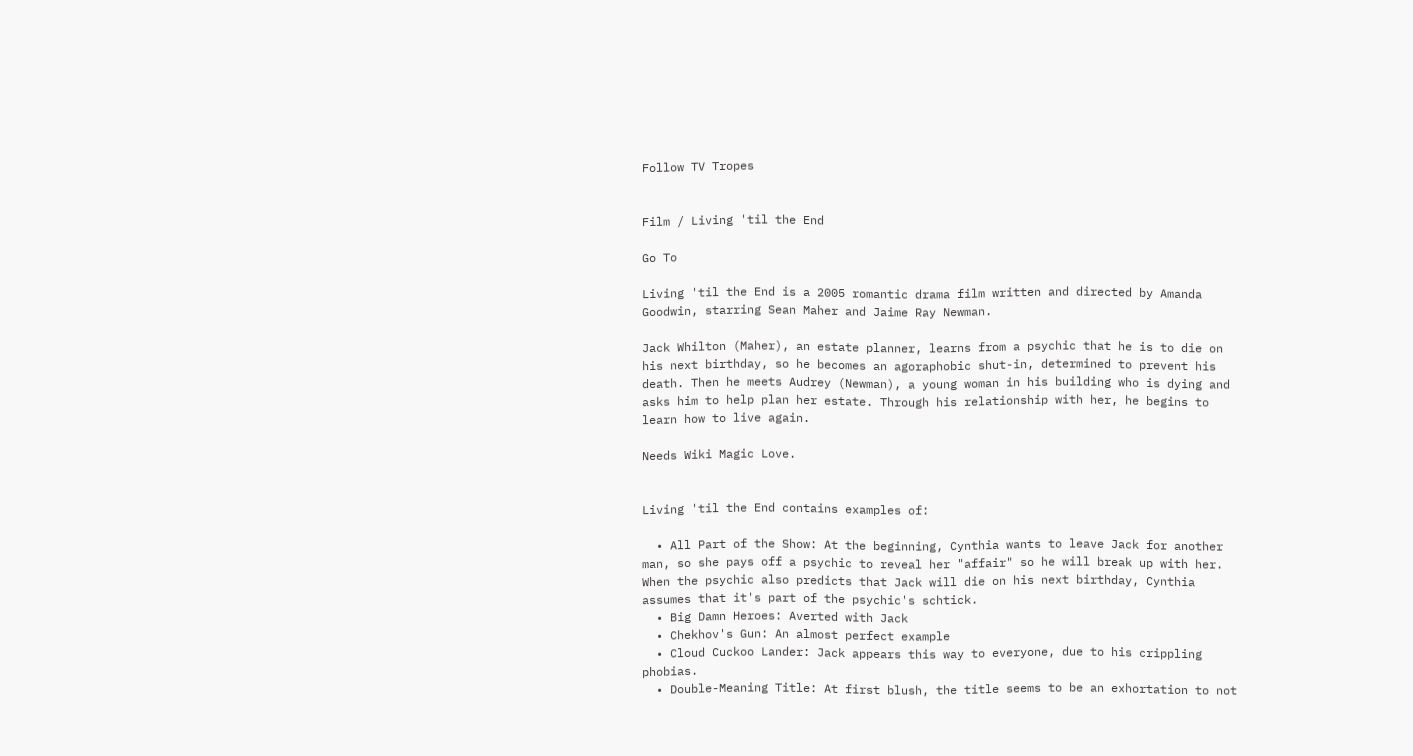Follow TV Tropes


Film / Living 'til the End

Go To

Living 'til the End is a 2005 romantic drama film written and directed by Amanda Goodwin, starring Sean Maher and Jaime Ray Newman.

Jack Whilton (Maher), an estate planner, learns from a psychic that he is to die on his next birthday, so he becomes an agoraphobic shut-in, determined to prevent his death. Then he meets Audrey (Newman), a young woman in his building who is dying and asks him to help plan her estate. Through his relationship with her, he begins to learn how to live again.

Needs Wiki Magic Love.


Living 'til the End contains examples of:

  • All Part of the Show: At the beginning, Cynthia wants to leave Jack for another man, so she pays off a psychic to reveal her "affair" so he will break up with her. When the psychic also predicts that Jack will die on his next birthday, Cynthia assumes that it's part of the psychic's schtick.
  • Big Damn Heroes: Averted with Jack
  • Chekhov's Gun: An almost perfect example
  • Cloud Cuckoo Lander: Jack appears this way to everyone, due to his crippling phobias.
  • Double-Meaning Title: At first blush, the title seems to be an exhortation to not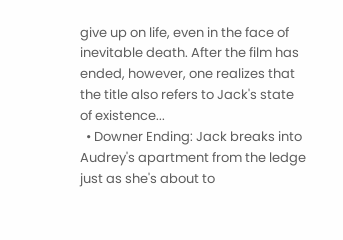give up on life, even in the face of inevitable death. After the film has ended, however, one realizes that the title also refers to Jack's state of existence...
  • Downer Ending: Jack breaks into Audrey's apartment from the ledge just as she's about to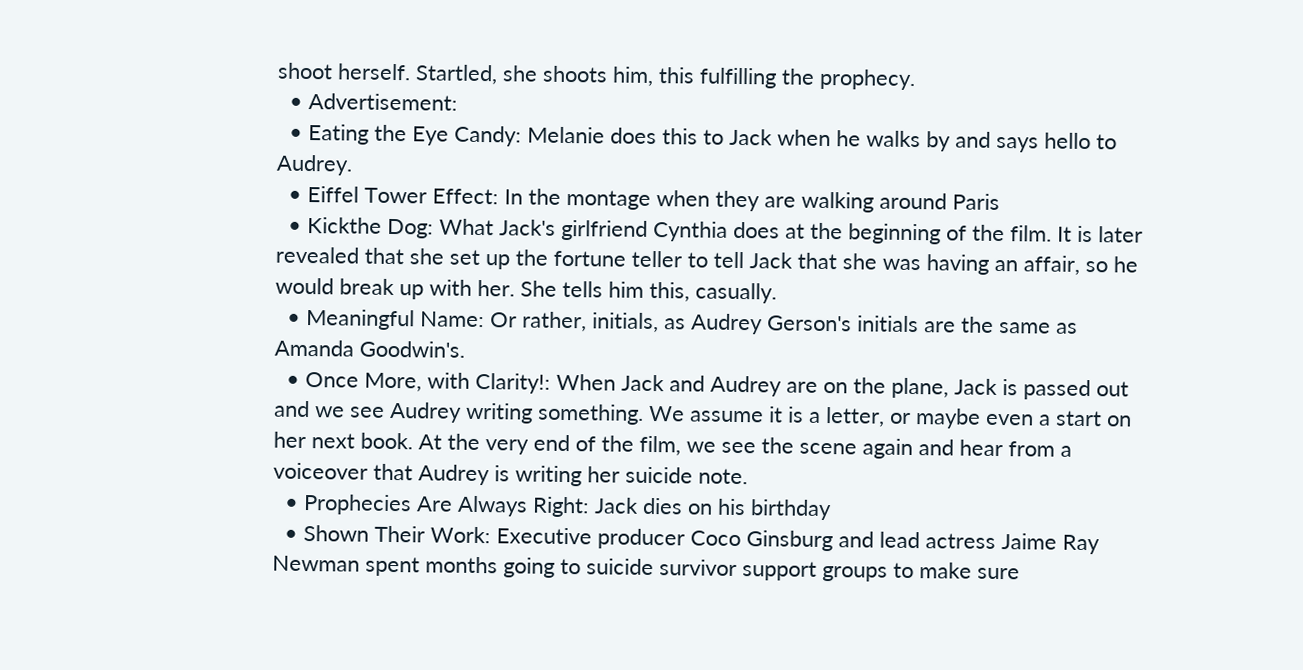shoot herself. Startled, she shoots him, this fulfilling the prophecy.
  • Advertisement:
  • Eating the Eye Candy: Melanie does this to Jack when he walks by and says hello to Audrey.
  • Eiffel Tower Effect: In the montage when they are walking around Paris
  • Kickthe Dog: What Jack's girlfriend Cynthia does at the beginning of the film. It is later revealed that she set up the fortune teller to tell Jack that she was having an affair, so he would break up with her. She tells him this, casually.
  • Meaningful Name: Or rather, initials, as Audrey Gerson's initials are the same as Amanda Goodwin's.
  • Once More, with Clarity!: When Jack and Audrey are on the plane, Jack is passed out and we see Audrey writing something. We assume it is a letter, or maybe even a start on her next book. At the very end of the film, we see the scene again and hear from a voiceover that Audrey is writing her suicide note.
  • Prophecies Are Always Right: Jack dies on his birthday
  • Shown Their Work: Executive producer Coco Ginsburg and lead actress Jaime Ray Newman spent months going to suicide survivor support groups to make sure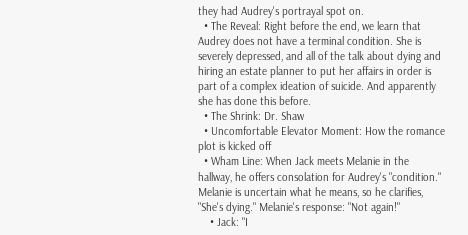they had Audrey's portrayal spot on.
  • The Reveal: Right before the end, we learn that Audrey does not have a terminal condition. She is severely depressed, and all of the talk about dying and hiring an estate planner to put her affairs in order is part of a complex ideation of suicide. And apparently she has done this before.
  • The Shrink: Dr. Shaw
  • Uncomfortable Elevator Moment: How the romance plot is kicked off
  • Wham Line: When Jack meets Melanie in the hallway, he offers consolation for Audrey's "condition." Melanie is uncertain what he means, so he clarifies, "She's dying." Melanie's response: "Not again!"
    • Jack: "I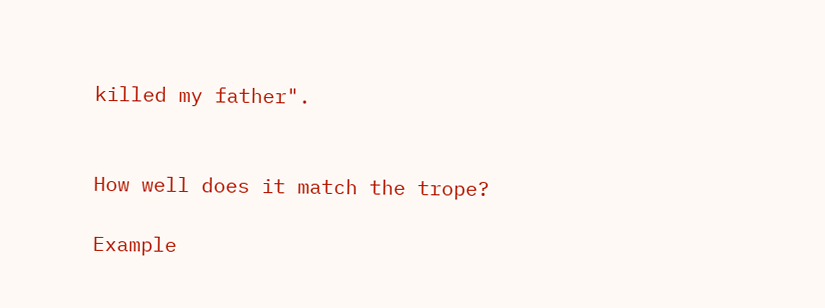killed my father".


How well does it match the trope?

Example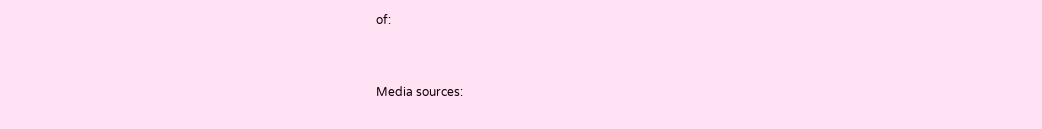of:


Media sources: